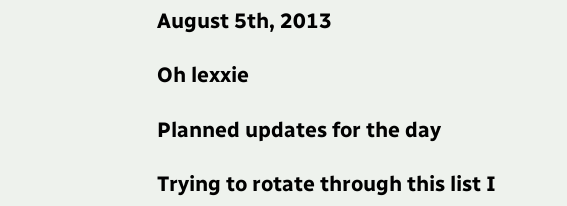August 5th, 2013

Oh lexxie

Planned updates for the day

Trying to rotate through this list I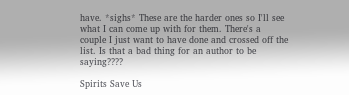have. *sighs* These are the harder ones so I'll see what I can come up with for them. There's a couple I just want to have done and crossed off the list. Is that a bad thing for an author to be saying????

Spirits Save Us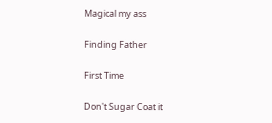Magical my ass

Finding Father

First Time

Don't Sugar Coat it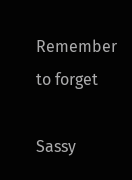Remember to forget

Sassy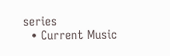series
  • Current Music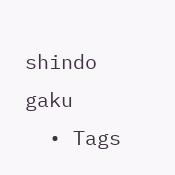shindo gaku
  • Tags